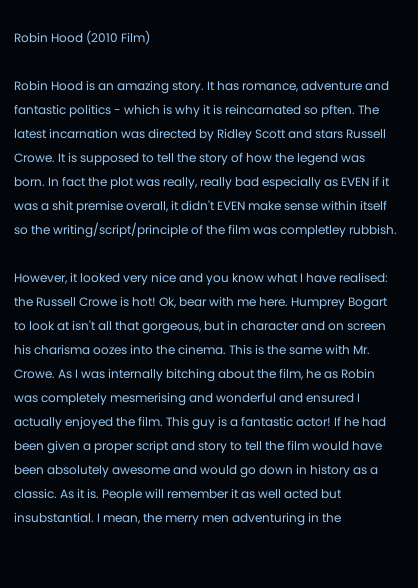Robin Hood (2010 Film)

Robin Hood is an amazing story. It has romance, adventure and fantastic politics - which is why it is reincarnated so pften. The latest incarnation was directed by Ridley Scott and stars Russell Crowe. It is supposed to tell the story of how the legend was born. In fact the plot was really, really bad especially as EVEN if it was a shit premise overall, it didn't EVEN make sense within itself so the writing/script/principle of the film was completley rubbish.

However, it looked very nice and you know what I have realised: the Russell Crowe is hot! Ok, bear with me here. Humprey Bogart to look at isn't all that gorgeous, but in character and on screen his charisma oozes into the cinema. This is the same with Mr. Crowe. As I was internally bitching about the film, he as Robin was completely mesmerising and wonderful and ensured I actually enjoyed the film. This guy is a fantastic actor! If he had been given a proper script and story to tell the film would have been absolutely awesome and would go down in history as a classic. As it is. People will remember it as well acted but insubstantial. I mean, the merry men adventuring in the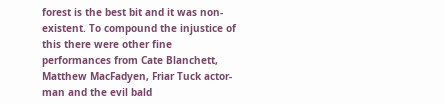forest is the best bit and it was non-existent. To compound the injustice of this there were other fine performances from Cate Blanchett, Matthew MacFadyen, Friar Tuck actor-man and the evil bald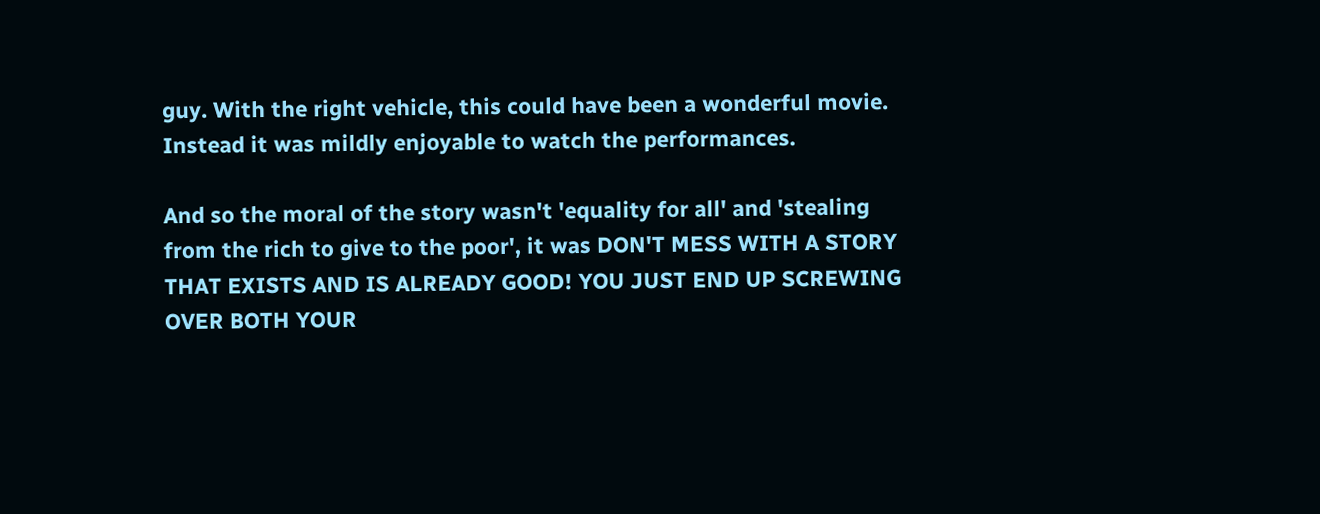guy. With the right vehicle, this could have been a wonderful movie. Instead it was mildly enjoyable to watch the performances.

And so the moral of the story wasn't 'equality for all' and 'stealing from the rich to give to the poor', it was DON'T MESS WITH A STORY THAT EXISTS AND IS ALREADY GOOD! YOU JUST END UP SCREWING OVER BOTH YOUR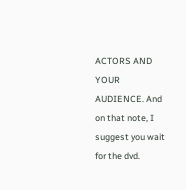ACTORS AND YOUR AUDIENCE. And on that note, I suggest you wait for the dvd.